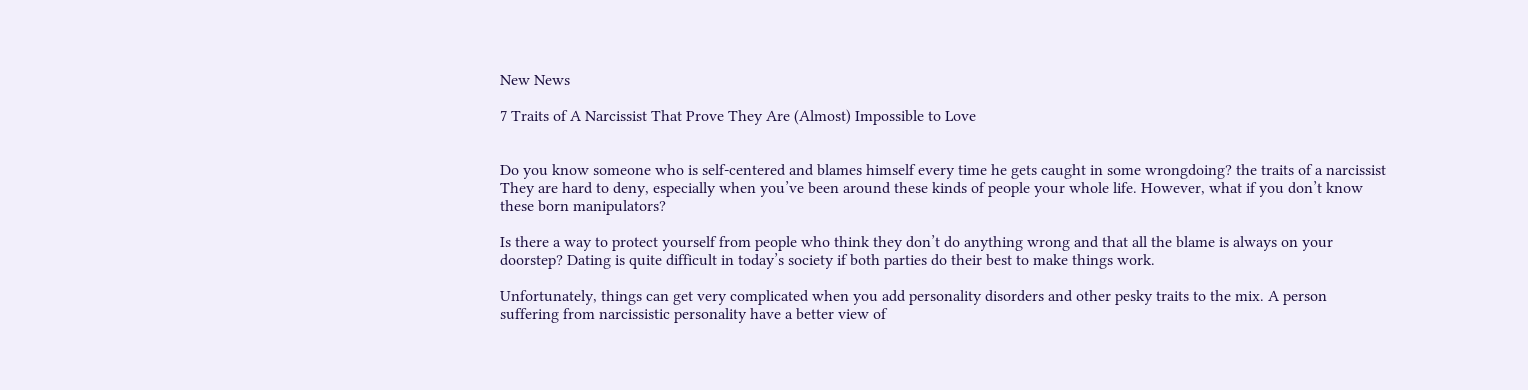New News

7 Traits of A Narcissist That Prove They Are (Almost) Impossible to Love


Do you know someone who is self-centered and blames himself every time he gets caught in some wrongdoing? the traits of a narcissist They are hard to deny, especially when you’ve been around these kinds of people your whole life. However, what if you don’t know these born manipulators?

Is there a way to protect yourself from people who think they don’t do anything wrong and that all the blame is always on your doorstep? Dating is quite difficult in today’s society if both parties do their best to make things work.

Unfortunately, things can get very complicated when you add personality disorders and other pesky traits to the mix. A person suffering from narcissistic personality have a better view of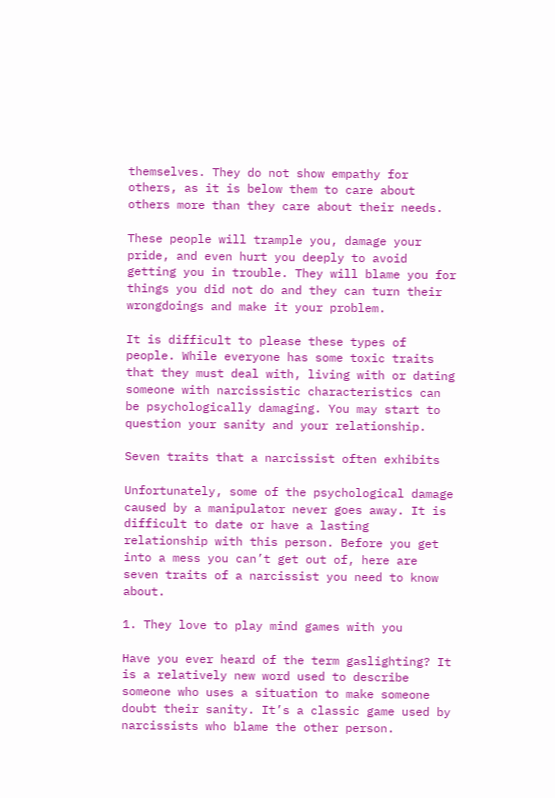themselves. They do not show empathy for others, as it is below them to care about others more than they care about their needs.

These people will trample you, damage your pride, and even hurt you deeply to avoid getting you in trouble. They will blame you for things you did not do and they can turn their wrongdoings and make it your problem.

It is difficult to please these types of people. While everyone has some toxic traits that they must deal with, living with or dating someone with narcissistic characteristics can be psychologically damaging. You may start to question your sanity and your relationship.

Seven traits that a narcissist often exhibits

Unfortunately, some of the psychological damage caused by a manipulator never goes away. It is difficult to date or have a lasting relationship with this person. Before you get into a mess you can’t get out of, here are seven traits of a narcissist you need to know about.

1. They love to play mind games with you

Have you ever heard of the term gaslighting? It is a relatively new word used to describe someone who uses a situation to make someone doubt their sanity. It’s a classic game used by narcissists who blame the other person.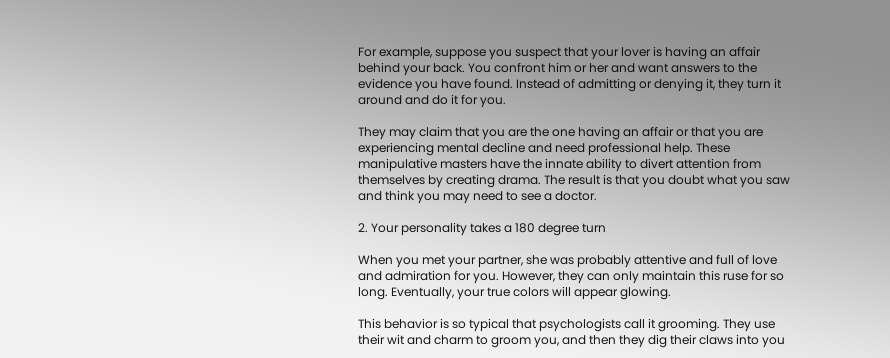For example, suppose you suspect that your lover is having an affair behind your back. You confront him or her and want answers to the evidence you have found. Instead of admitting or denying it, they turn it around and do it for you.

They may claim that you are the one having an affair or that you are experiencing mental decline and need professional help. These manipulative masters have the innate ability to divert attention from themselves by creating drama. The result is that you doubt what you saw and think you may need to see a doctor.

2. Your personality takes a 180 degree turn

When you met your partner, she was probably attentive and full of love and admiration for you. However, they can only maintain this ruse for so long. Eventually, your true colors will appear glowing.

This behavior is so typical that psychologists call it grooming. They use their wit and charm to groom you, and then they dig their claws into you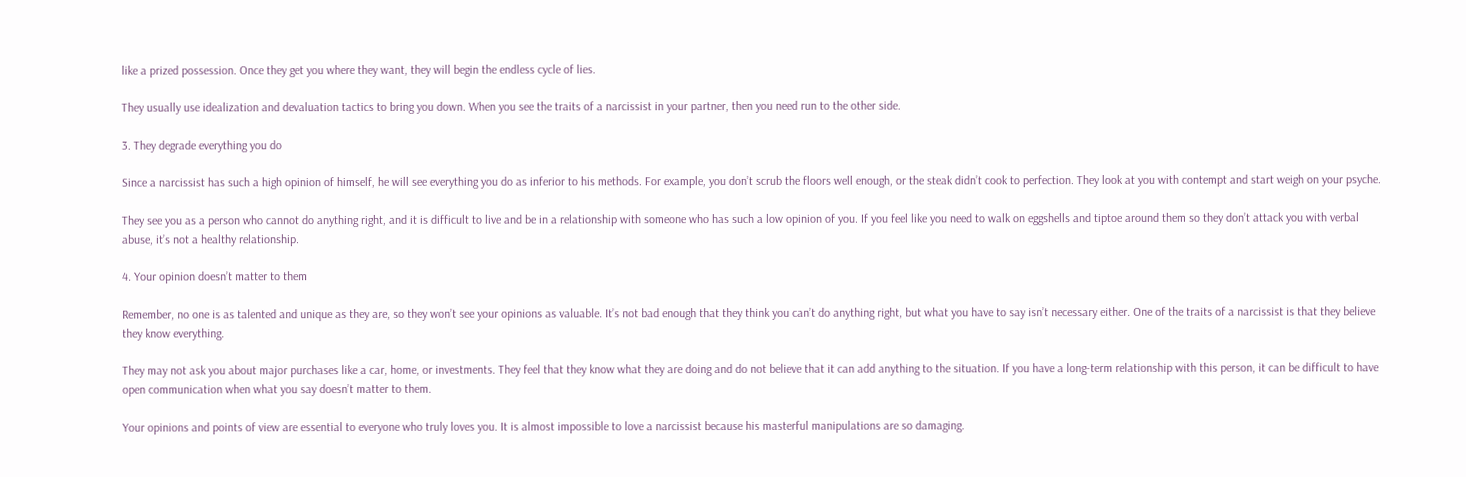like a prized possession. Once they get you where they want, they will begin the endless cycle of lies.

They usually use idealization and devaluation tactics to bring you down. When you see the traits of a narcissist in your partner, then you need run to the other side.

3. They degrade everything you do

Since a narcissist has such a high opinion of himself, he will see everything you do as inferior to his methods. For example, you don’t scrub the floors well enough, or the steak didn’t cook to perfection. They look at you with contempt and start weigh on your psyche.

They see you as a person who cannot do anything right, and it is difficult to live and be in a relationship with someone who has such a low opinion of you. If you feel like you need to walk on eggshells and tiptoe around them so they don’t attack you with verbal abuse, it’s not a healthy relationship.

4. Your opinion doesn’t matter to them

Remember, no one is as talented and unique as they are, so they won’t see your opinions as valuable. It’s not bad enough that they think you can’t do anything right, but what you have to say isn’t necessary either. One of the traits of a narcissist is that they believe they know everything.

They may not ask you about major purchases like a car, home, or investments. They feel that they know what they are doing and do not believe that it can add anything to the situation. If you have a long-term relationship with this person, it can be difficult to have open communication when what you say doesn’t matter to them.

Your opinions and points of view are essential to everyone who truly loves you. It is almost impossible to love a narcissist because his masterful manipulations are so damaging.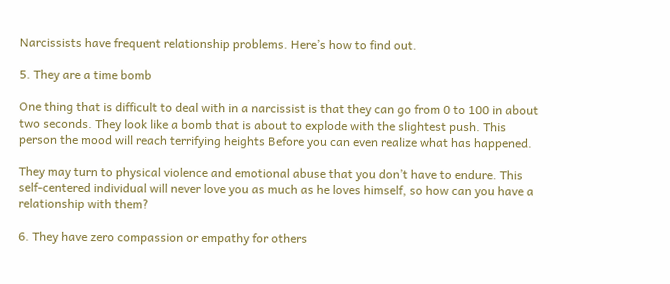Narcissists have frequent relationship problems. Here’s how to find out.

5. They are a time bomb

One thing that is difficult to deal with in a narcissist is that they can go from 0 to 100 in about two seconds. They look like a bomb that is about to explode with the slightest push. This person the mood will reach terrifying heights Before you can even realize what has happened.

They may turn to physical violence and emotional abuse that you don’t have to endure. This self-centered individual will never love you as much as he loves himself, so how can you have a relationship with them?

6. They have zero compassion or empathy for others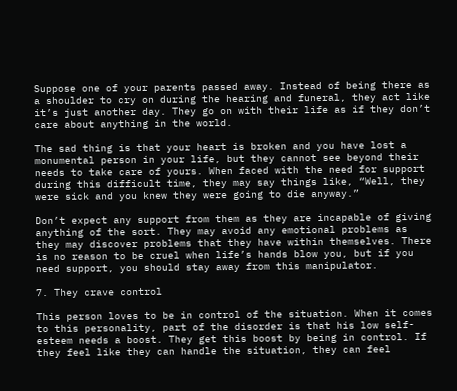Suppose one of your parents passed away. Instead of being there as a shoulder to cry on during the hearing and funeral, they act like it’s just another day. They go on with their life as if they don’t care about anything in the world.

The sad thing is that your heart is broken and you have lost a monumental person in your life, but they cannot see beyond their needs to take care of yours. When faced with the need for support during this difficult time, they may say things like, “Well, they were sick and you knew they were going to die anyway.”

Don’t expect any support from them as they are incapable of giving anything of the sort. They may avoid any emotional problems as they may discover problems that they have within themselves. There is no reason to be cruel when life’s hands blow you, but if you need support, you should stay away from this manipulator.

7. They crave control

This person loves to be in control of the situation. When it comes to this personality, part of the disorder is that his low self-esteem needs a boost. They get this boost by being in control. If they feel like they can handle the situation, they can feel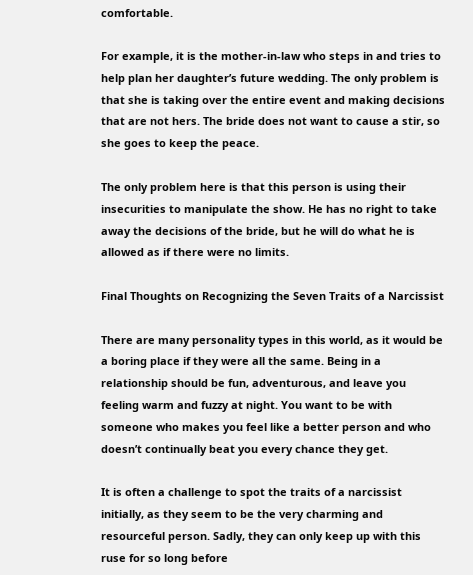comfortable.

For example, it is the mother-in-law who steps in and tries to help plan her daughter’s future wedding. The only problem is that she is taking over the entire event and making decisions that are not hers. The bride does not want to cause a stir, so she goes to keep the peace.

The only problem here is that this person is using their insecurities to manipulate the show. He has no right to take away the decisions of the bride, but he will do what he is allowed as if there were no limits.

Final Thoughts on Recognizing the Seven Traits of a Narcissist

There are many personality types in this world, as it would be a boring place if they were all the same. Being in a relationship should be fun, adventurous, and leave you feeling warm and fuzzy at night. You want to be with someone who makes you feel like a better person and who doesn’t continually beat you every chance they get.

It is often a challenge to spot the traits of a narcissist initially, as they seem to be the very charming and resourceful person. Sadly, they can only keep up with this ruse for so long before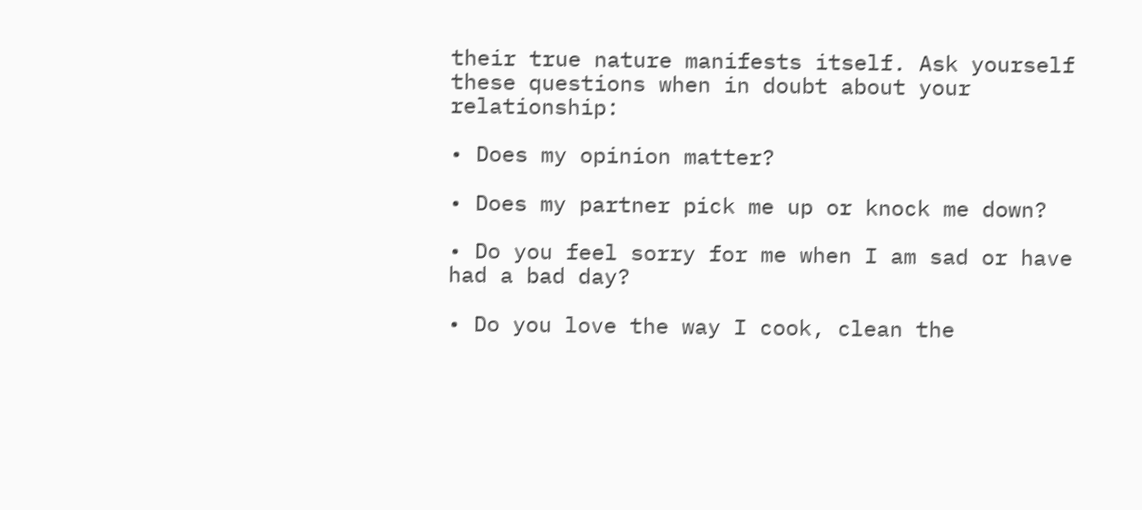their true nature manifests itself. Ask yourself these questions when in doubt about your relationship:

• Does my opinion matter?

• Does my partner pick me up or knock me down?

• Do you feel sorry for me when I am sad or have had a bad day?

• Do you love the way I cook, clean the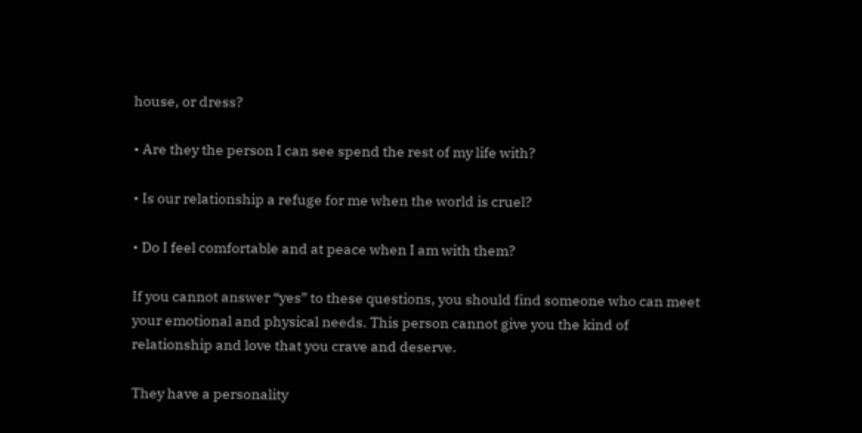house, or dress?

• Are they the person I can see spend the rest of my life with?

• Is our relationship a refuge for me when the world is cruel?

• Do I feel comfortable and at peace when I am with them?

If you cannot answer “yes” to these questions, you should find someone who can meet your emotional and physical needs. This person cannot give you the kind of relationship and love that you crave and deserve.

They have a personality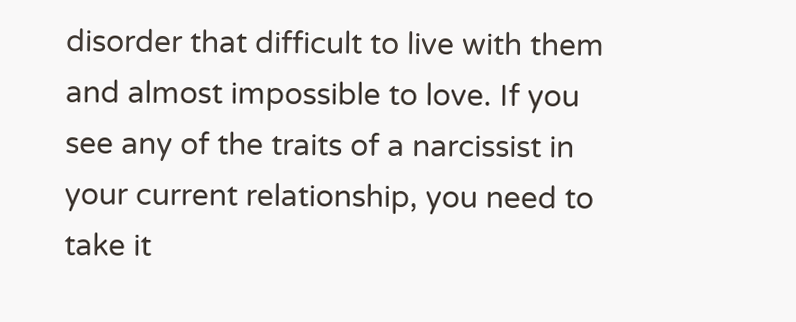disorder that difficult to live with them and almost impossible to love. If you see any of the traits of a narcissist in your current relationship, you need to take it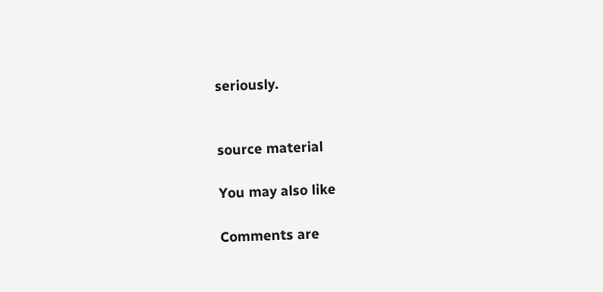seriously.


source material

You may also like

Comments are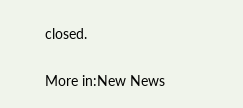closed.

More in:New News